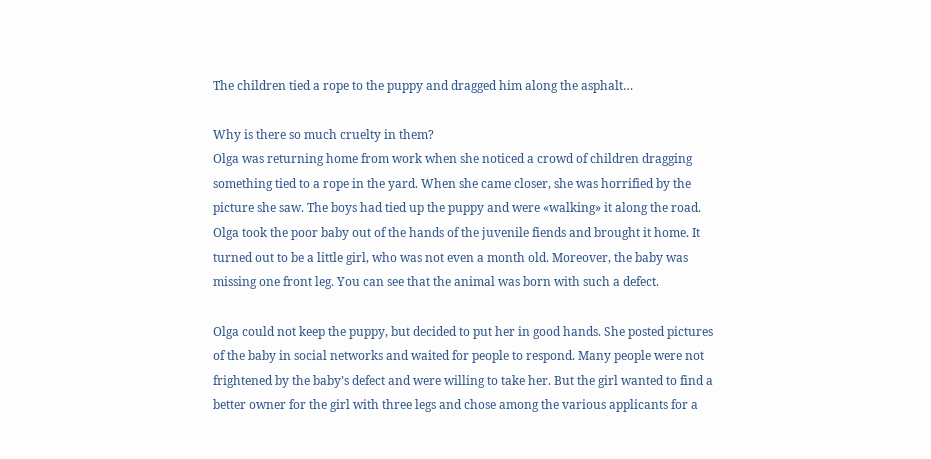The children tied a rope to the puppy and dragged him along the asphalt…

Why is there so much cruelty in them?
Olga was returning home from work when she noticed a crowd of children dragging something tied to a rope in the yard. When she came closer, she was horrified by the picture she saw. The boys had tied up the puppy and were «walking» it along the road. Olga took the poor baby out of the hands of the juvenile fiends and brought it home. It turned out to be a little girl, who was not even a month old. Moreover, the baby was missing one front leg. You can see that the animal was born with such a defect.

Olga could not keep the puppy, but decided to put her in good hands. She posted pictures of the baby in social networks and waited for people to respond. Many people were not frightened by the baby’s defect and were willing to take her. But the girl wanted to find a better owner for the girl with three legs and chose among the various applicants for a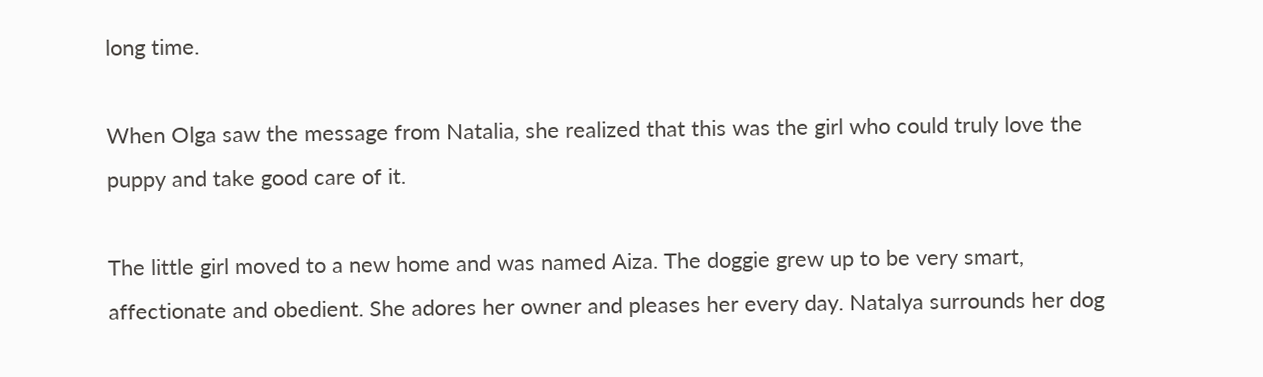long time.

When Olga saw the message from Natalia, she realized that this was the girl who could truly love the puppy and take good care of it.

The little girl moved to a new home and was named Aiza. The doggie grew up to be very smart, affectionate and obedient. She adores her owner and pleases her every day. Natalya surrounds her dog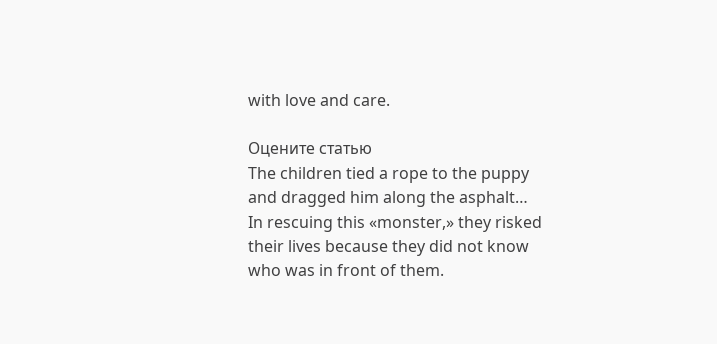with love and care.

Оцените статью
The children tied a rope to the puppy and dragged him along the asphalt…
In rescuing this «monster,» they risked their lives because they did not know who was in front of them.